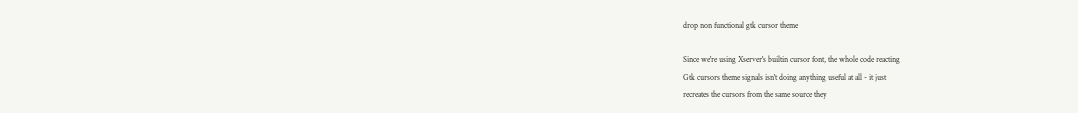drop non functional gtk cursor theme

Since we're using Xserver's builtin cursor font, the whole code reacting
Gtk cursors theme signals isn't doing anything useful at all - it just
recreates the cursors from the same source they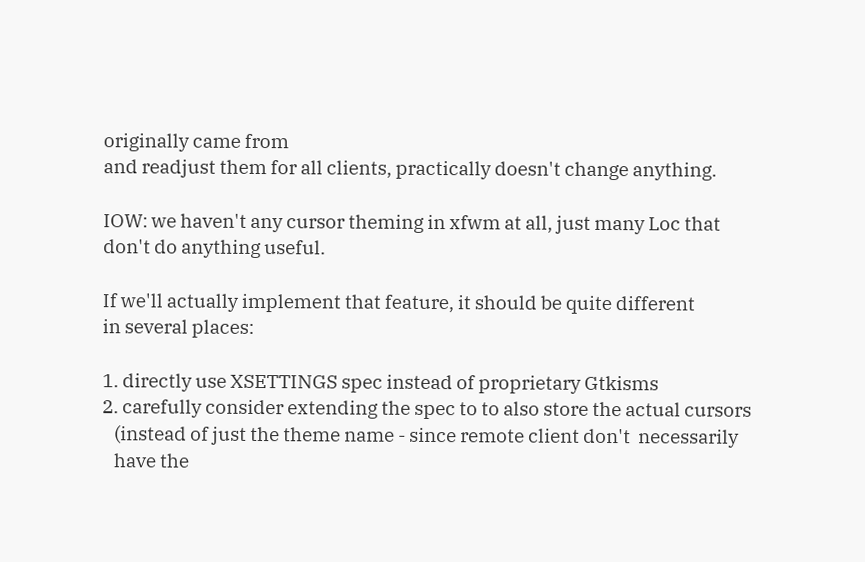originally came from
and readjust them for all clients, practically doesn't change anything.

IOW: we haven't any cursor theming in xfwm at all, just many Loc that
don't do anything useful.

If we'll actually implement that feature, it should be quite different
in several places:

1. directly use XSETTINGS spec instead of proprietary Gtkisms
2. carefully consider extending the spec to to also store the actual cursors
   (instead of just the theme name - since remote client don't  necessarily
   have the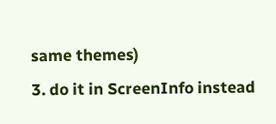same themes)
3. do it in ScreenInfo instead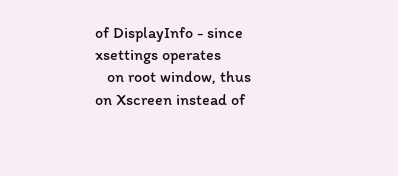of DisplayInfo - since xsettings operates
   on root window, thus on Xscreen instead of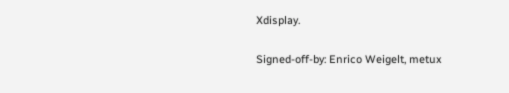Xdisplay.

Signed-off-by: Enrico Weigelt, metux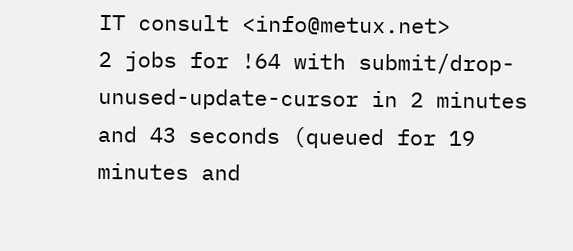IT consult <info@metux.net>
2 jobs for !64 with submit/drop-unused-update-cursor in 2 minutes and 43 seconds (queued for 19 minutes and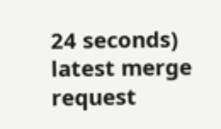24 seconds)
latest merge request